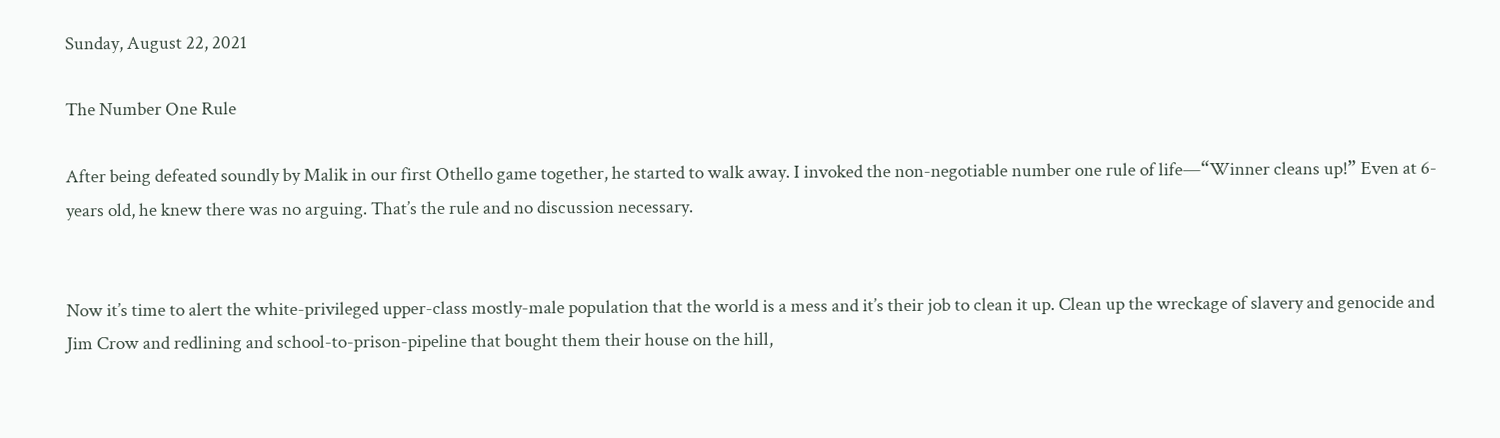Sunday, August 22, 2021

The Number One Rule

After being defeated soundly by Malik in our first Othello game together, he started to walk away. I invoked the non-negotiable number one rule of life—“Winner cleans up!” Even at 6-years old, he knew there was no arguing. That’s the rule and no discussion necessary.


Now it’s time to alert the white-privileged upper-class mostly-male population that the world is a mess and it’s their job to clean it up. Clean up the wreckage of slavery and genocide and Jim Crow and redlining and school-to-prison-pipeline that bought them their house on the hill,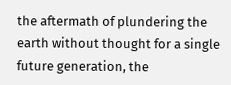the aftermath of plundering the earth without thought for a single future generation, the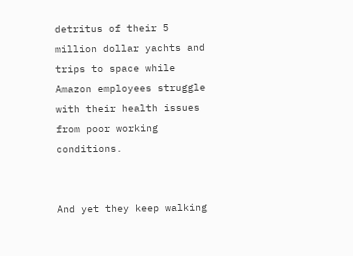detritus of their 5 million dollar yachts and trips to space while Amazon employees struggle with their health issues from poor working conditions.


And yet they keep walking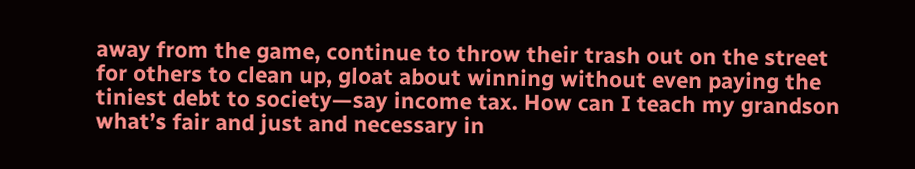away from the game, continue to throw their trash out on the street for others to clean up, gloat about winning without even paying the tiniest debt to society—say income tax. How can I teach my grandson what’s fair and just and necessary in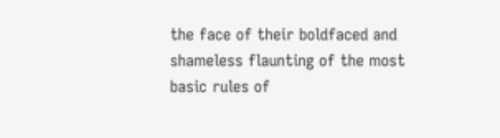the face of their boldfaced and shameless flaunting of the most basic rules of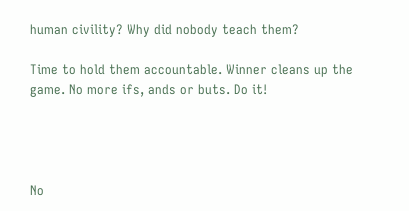human civility? Why did nobody teach them?

Time to hold them accountable. Winner cleans up the game. No more ifs, ands or buts. Do it!




No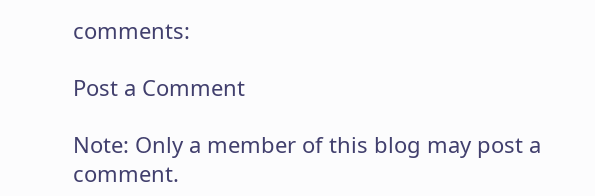comments:

Post a Comment

Note: Only a member of this blog may post a comment.